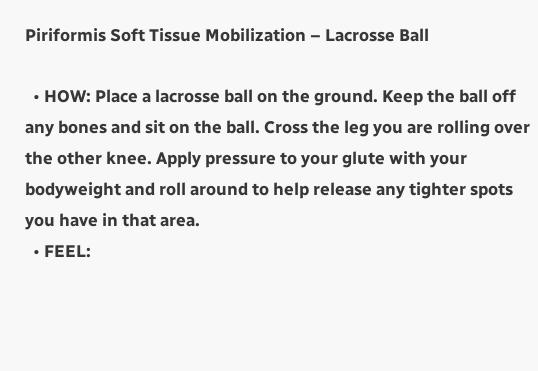Piriformis Soft Tissue Mobilization – Lacrosse Ball

  • HOW: Place a lacrosse ball on the ground. Keep the ball off any bones and sit on the ball. Cross the leg you are rolling over the other knee. Apply pressure to your glute with your bodyweight and roll around to help release any tighter spots you have in that area.
  • FEEL: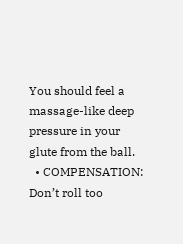You should feel a massage-like deep pressure in your glute from the ball.
  • COMPENSATION: Don’t roll too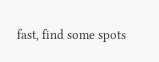fast, find some spots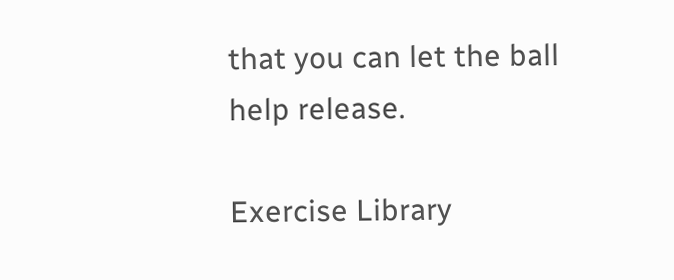that you can let the ball help release.

Exercise Library